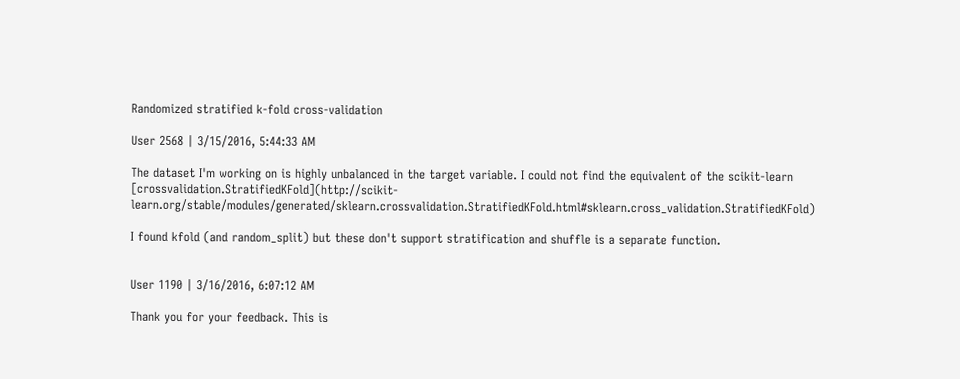Randomized stratified k-fold cross-validation

User 2568 | 3/15/2016, 5:44:33 AM

The dataset I'm working on is highly unbalanced in the target variable. I could not find the equivalent of the scikit-learn [crossvalidation.StratifiedKFold](http://scikit-learn.org/stable/modules/generated/sklearn.crossvalidation.StratifiedKFold.html#sklearn.cross_validation.StratifiedKFold)

I found kfold (and random_split) but these don't support stratification and shuffle is a separate function.


User 1190 | 3/16/2016, 6:07:12 AM

Thank you for your feedback. This is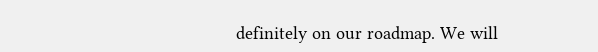definitely on our roadmap. We will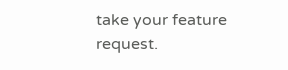take your feature request.